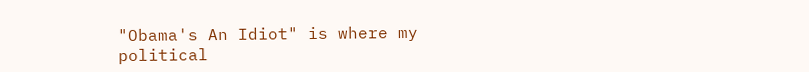"Obama's An Idiot" is where my political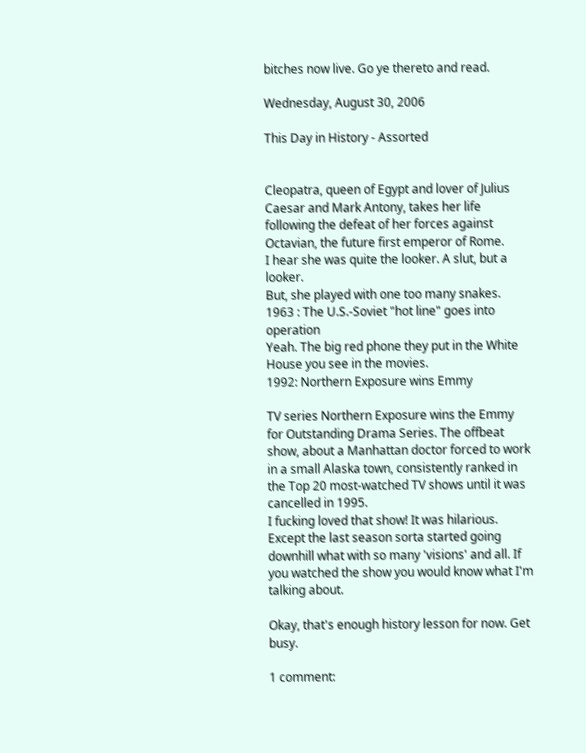bitches now live. Go ye thereto and read.

Wednesday, August 30, 2006

This Day in History - Assorted


Cleopatra, queen of Egypt and lover of Julius Caesar and Mark Antony, takes her life following the defeat of her forces against Octavian, the future first emperor of Rome.
I hear she was quite the looker. A slut, but a looker.
But, she played with one too many snakes.
1963 : The U.S.-Soviet "hot line" goes into operation
Yeah. The big red phone they put in the White House you see in the movies.
1992: Northern Exposure wins Emmy

TV series Northern Exposure wins the Emmy for Outstanding Drama Series. The offbeat show, about a Manhattan doctor forced to work in a small Alaska town, consistently ranked in the Top 20 most-watched TV shows until it was cancelled in 1995.
I fucking loved that show! It was hilarious.
Except the last season sorta started going downhill what with so many 'visions' and all. If you watched the show you would know what I'm talking about.

Okay, that's enough history lesson for now. Get busy.

1 comment: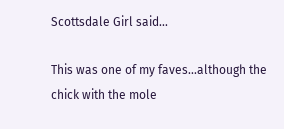Scottsdale Girl said...

This was one of my faves...although the chick with the mole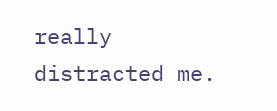really distracted me.